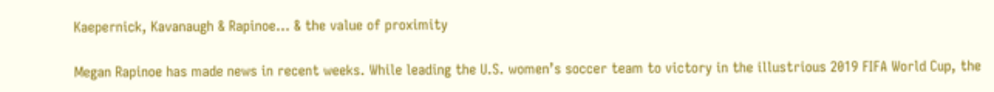Kaepernick, Kavanaugh & Rapinoe… & the value of proximity

Megan Rapinoe has made news in recent weeks. While leading the U.S. women’s soccer team to victory in the illustrious 2019 FIFA World Cup, the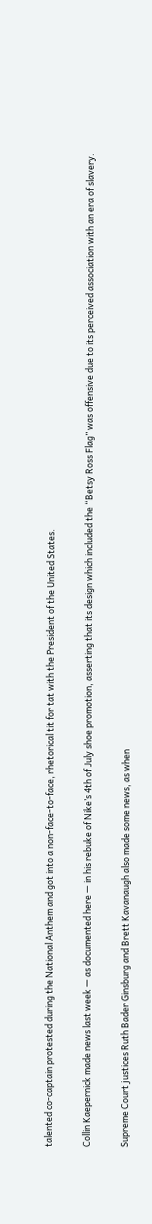talented co-captain protested during the National Anthem and got into a non-face-to-face, rhetorical tit for tat with the President of the United States.

Collin Kaepernick made news last week — as documented here — in his rebuke of Nike’s 4th of July shoe promotion, asserting that its design which included the “Betsy Ross Flag” was offensive due to its perceived association with an era of slavery.

Supreme Court justices Ruth Bader Ginsburg and Brett Kavanaugh also made some news, as when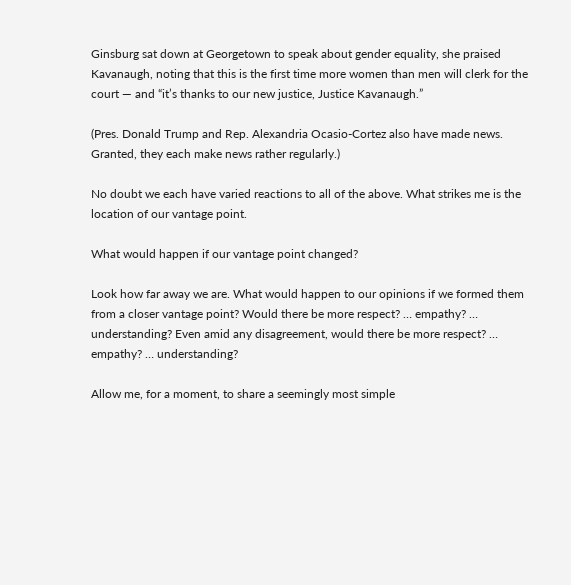Ginsburg sat down at Georgetown to speak about gender equality, she praised Kavanaugh, noting that this is the first time more women than men will clerk for the court — and “it’s thanks to our new justice, Justice Kavanaugh.”

(Pres. Donald Trump and Rep. Alexandria Ocasio-Cortez also have made news. Granted, they each make news rather regularly.)

No doubt we each have varied reactions to all of the above. What strikes me is the location of our vantage point.

What would happen if our vantage point changed?

Look how far away we are. What would happen to our opinions if we formed them from a closer vantage point? Would there be more respect? … empathy? … understanding? Even amid any disagreement, would there be more respect? … empathy? … understanding?

Allow me, for a moment, to share a seemingly most simple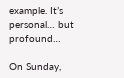example. It’s personal… but profound…

On Sunday,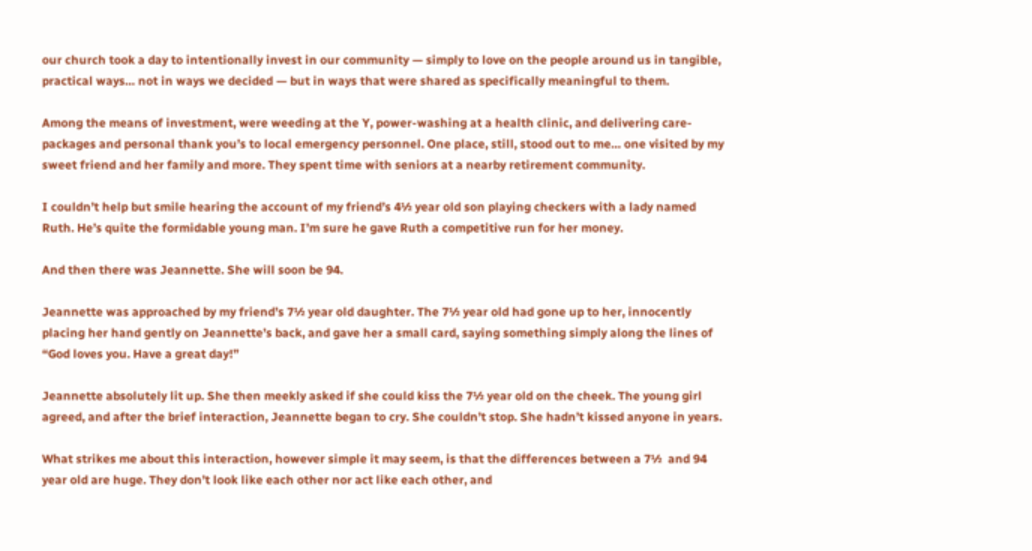our church took a day to intentionally invest in our community — simply to love on the people around us in tangible, practical ways… not in ways we decided — but in ways that were shared as specifically meaningful to them.

Among the means of investment, were weeding at the Y, power-washing at a health clinic, and delivering care-packages and personal thank you’s to local emergency personnel. One place, still, stood out to me… one visited by my sweet friend and her family and more. They spent time with seniors at a nearby retirement community.

I couldn’t help but smile hearing the account of my friend’s 4½ year old son playing checkers with a lady named Ruth. He’s quite the formidable young man. I’m sure he gave Ruth a competitive run for her money.

And then there was Jeannette. She will soon be 94.

Jeannette was approached by my friend’s 7½ year old daughter. The 7½ year old had gone up to her, innocently placing her hand gently on Jeannette’s back, and gave her a small card, saying something simply along the lines of “God loves you. Have a great day!”

Jeannette absolutely lit up. She then meekly asked if she could kiss the 7½ year old on the cheek. The young girl agreed, and after the brief interaction, Jeannette began to cry. She couldn’t stop. She hadn’t kissed anyone in years.

What strikes me about this interaction, however simple it may seem, is that the differences between a 7½  and 94 year old are huge. They don’t look like each other nor act like each other, and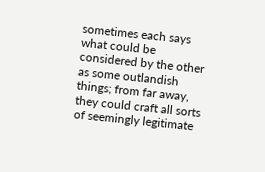sometimes each says what could be considered by the other as some outlandish things; from far away, they could craft all sorts of seemingly legitimate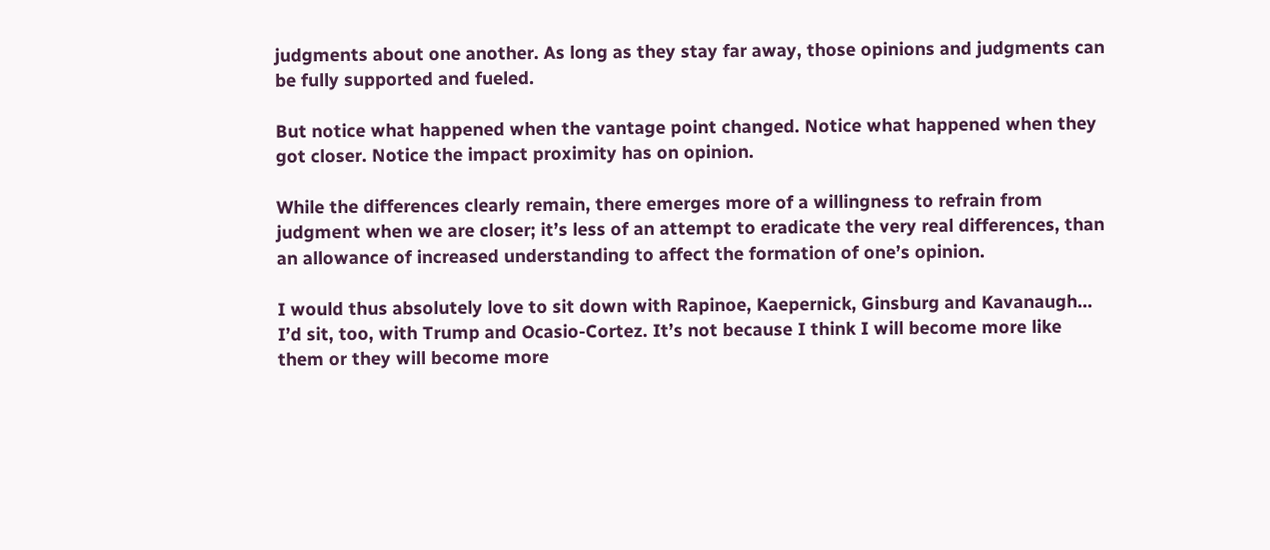judgments about one another. As long as they stay far away, those opinions and judgments can be fully supported and fueled.

But notice what happened when the vantage point changed. Notice what happened when they got closer. Notice the impact proximity has on opinion.

While the differences clearly remain, there emerges more of a willingness to refrain from judgment when we are closer; it’s less of an attempt to eradicate the very real differences, than an allowance of increased understanding to affect the formation of one’s opinion.

I would thus absolutely love to sit down with Rapinoe, Kaepernick, Ginsburg and Kavanaugh… I’d sit, too, with Trump and Ocasio-Cortez. It’s not because I think I will become more like them or they will become more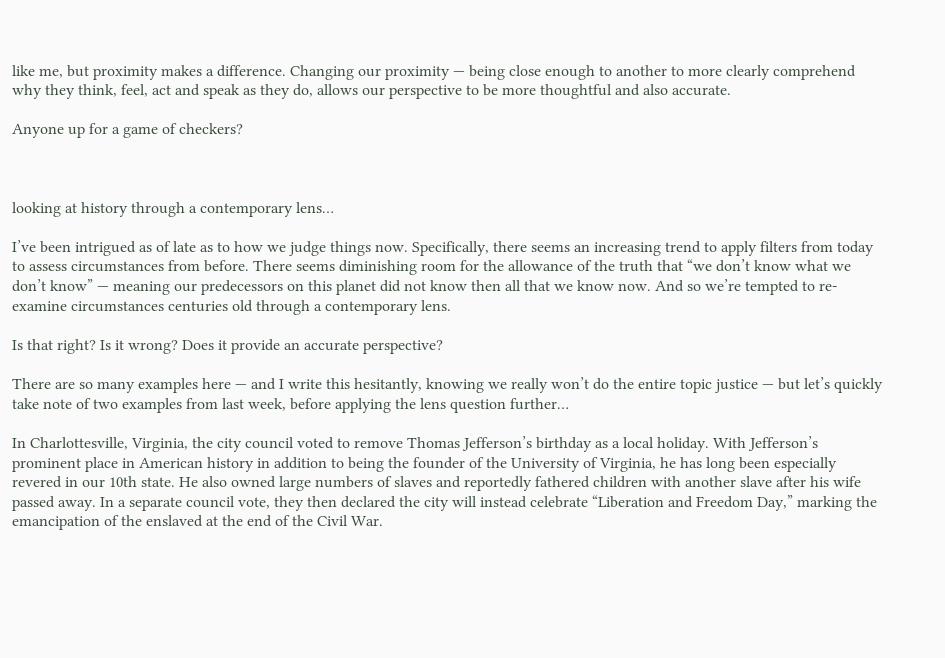like me, but proximity makes a difference. Changing our proximity — being close enough to another to more clearly comprehend why they think, feel, act and speak as they do, allows our perspective to be more thoughtful and also accurate.

Anyone up for a game of checkers?



looking at history through a contemporary lens…

I’ve been intrigued as of late as to how we judge things now. Specifically, there seems an increasing trend to apply filters from today to assess circumstances from before. There seems diminishing room for the allowance of the truth that “we don’t know what we don’t know” — meaning our predecessors on this planet did not know then all that we know now. And so we’re tempted to re-examine circumstances centuries old through a contemporary lens.

Is that right? Is it wrong? Does it provide an accurate perspective?

There are so many examples here — and I write this hesitantly, knowing we really won’t do the entire topic justice — but let’s quickly take note of two examples from last week, before applying the lens question further…

In Charlottesville, Virginia, the city council voted to remove Thomas Jefferson’s birthday as a local holiday. With Jefferson’s prominent place in American history in addition to being the founder of the University of Virginia, he has long been especially revered in our 10th state. He also owned large numbers of slaves and reportedly fathered children with another slave after his wife passed away. In a separate council vote, they then declared the city will instead celebrate “Liberation and Freedom Day,” marking the emancipation of the enslaved at the end of the Civil War.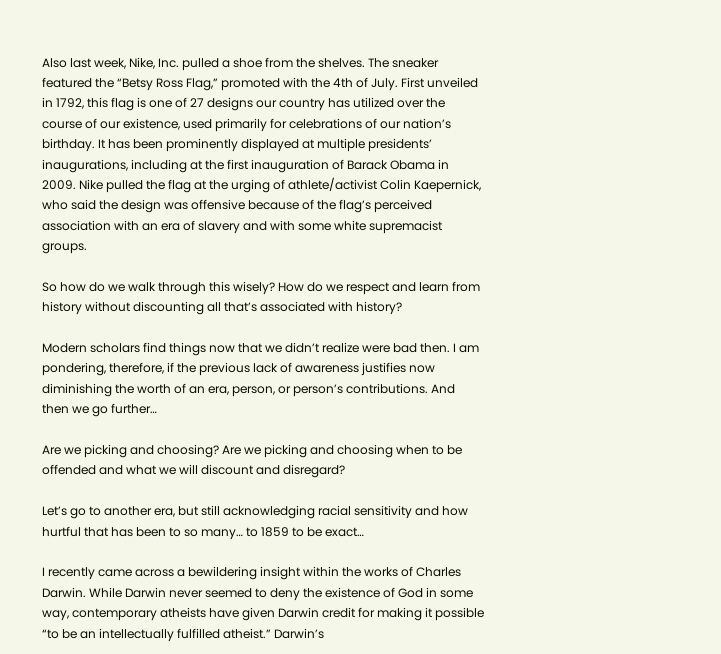Also last week, Nike, Inc. pulled a shoe from the shelves. The sneaker featured the “Betsy Ross Flag,” promoted with the 4th of July. First unveiled in 1792, this flag is one of 27 designs our country has utilized over the course of our existence, used primarily for celebrations of our nation’s birthday. It has been prominently displayed at multiple presidents’ inaugurations, including at the first inauguration of Barack Obama in 2009. Nike pulled the flag at the urging of athlete/activist Colin Kaepernick, who said the design was offensive because of the flag’s perceived association with an era of slavery and with some white supremacist groups.

So how do we walk through this wisely? How do we respect and learn from history without discounting all that’s associated with history?

Modern scholars find things now that we didn’t realize were bad then. I am pondering, therefore, if the previous lack of awareness justifies now diminishing the worth of an era, person, or person’s contributions. And then we go further…

Are we picking and choosing? Are we picking and choosing when to be offended and what we will discount and disregard?

Let’s go to another era, but still acknowledging racial sensitivity and how hurtful that has been to so many… to 1859 to be exact…

I recently came across a bewildering insight within the works of Charles Darwin. While Darwin never seemed to deny the existence of God in some way, contemporary atheists have given Darwin credit for making it possible “to be an intellectually fulfilled atheist.” Darwin’s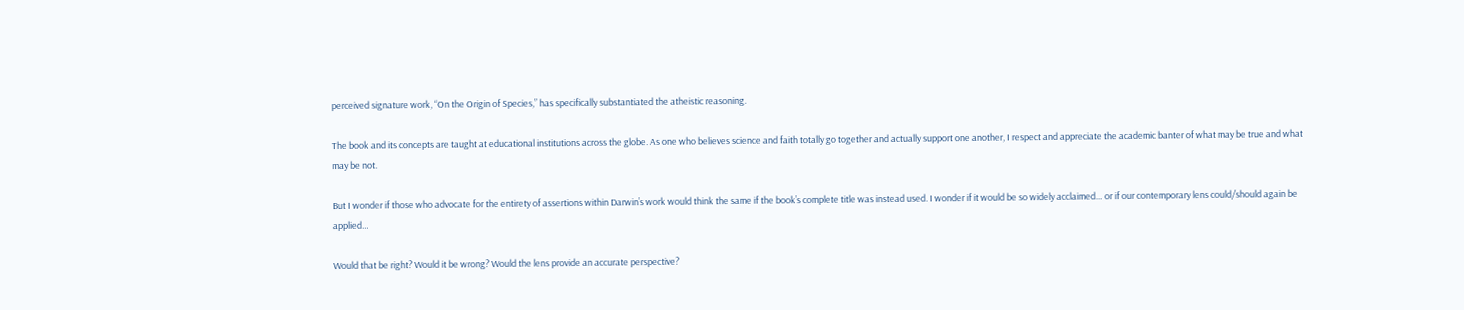perceived signature work, “On the Origin of Species,” has specifically substantiated the atheistic reasoning.

The book and its concepts are taught at educational institutions across the globe. As one who believes science and faith totally go together and actually support one another, I respect and appreciate the academic banter of what may be true and what may be not.

But I wonder if those who advocate for the entirety of assertions within Darwin’s work would think the same if the book’s complete title was instead used. I wonder if it would be so widely acclaimed… or if our contemporary lens could/should again be applied…

Would that be right? Would it be wrong? Would the lens provide an accurate perspective?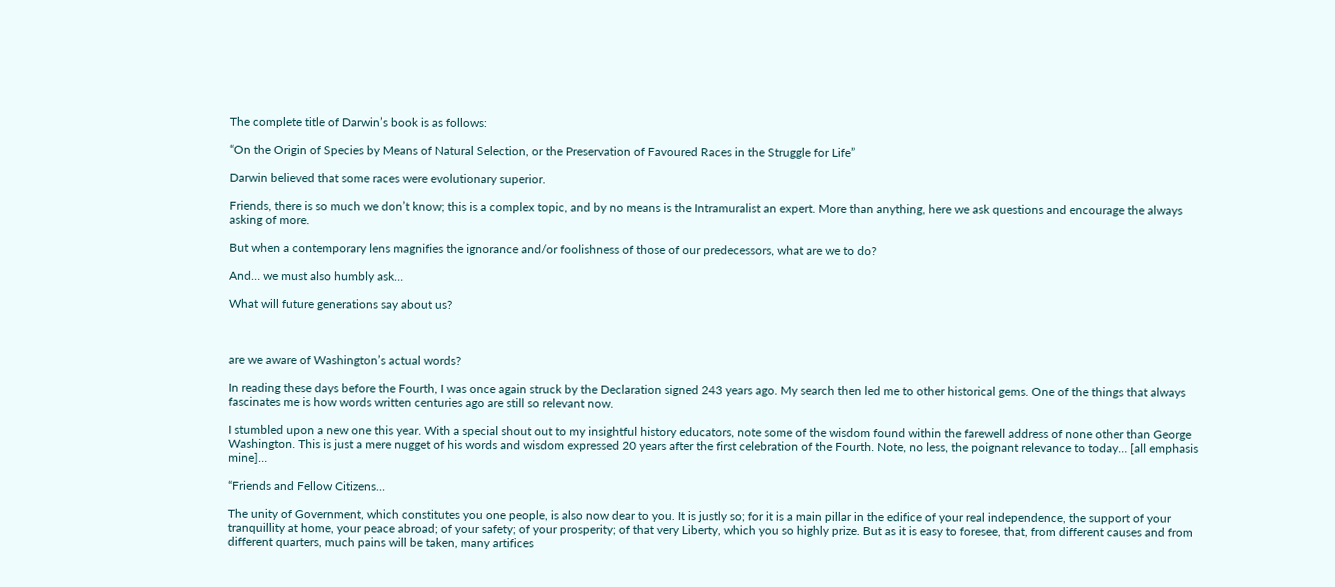The complete title of Darwin’s book is as follows:

“On the Origin of Species by Means of Natural Selection, or the Preservation of Favoured Races in the Struggle for Life”

Darwin believed that some races were evolutionary superior.

Friends, there is so much we don’t know; this is a complex topic, and by no means is the Intramuralist an expert. More than anything, here we ask questions and encourage the always asking of more.

But when a contemporary lens magnifies the ignorance and/or foolishness of those of our predecessors, what are we to do?

And… we must also humbly ask…

What will future generations say about us?



are we aware of Washington’s actual words?

In reading these days before the Fourth, I was once again struck by the Declaration signed 243 years ago. My search then led me to other historical gems. One of the things that always fascinates me is how words written centuries ago are still so relevant now.

I stumbled upon a new one this year. With a special shout out to my insightful history educators, note some of the wisdom found within the farewell address of none other than George Washington. This is just a mere nugget of his words and wisdom expressed 20 years after the first celebration of the Fourth. Note, no less, the poignant relevance to today… [all emphasis mine]…

“Friends and Fellow Citizens…

The unity of Government, which constitutes you one people, is also now dear to you. It is justly so; for it is a main pillar in the edifice of your real independence, the support of your tranquillity at home, your peace abroad; of your safety; of your prosperity; of that very Liberty, which you so highly prize. But as it is easy to foresee, that, from different causes and from different quarters, much pains will be taken, many artifices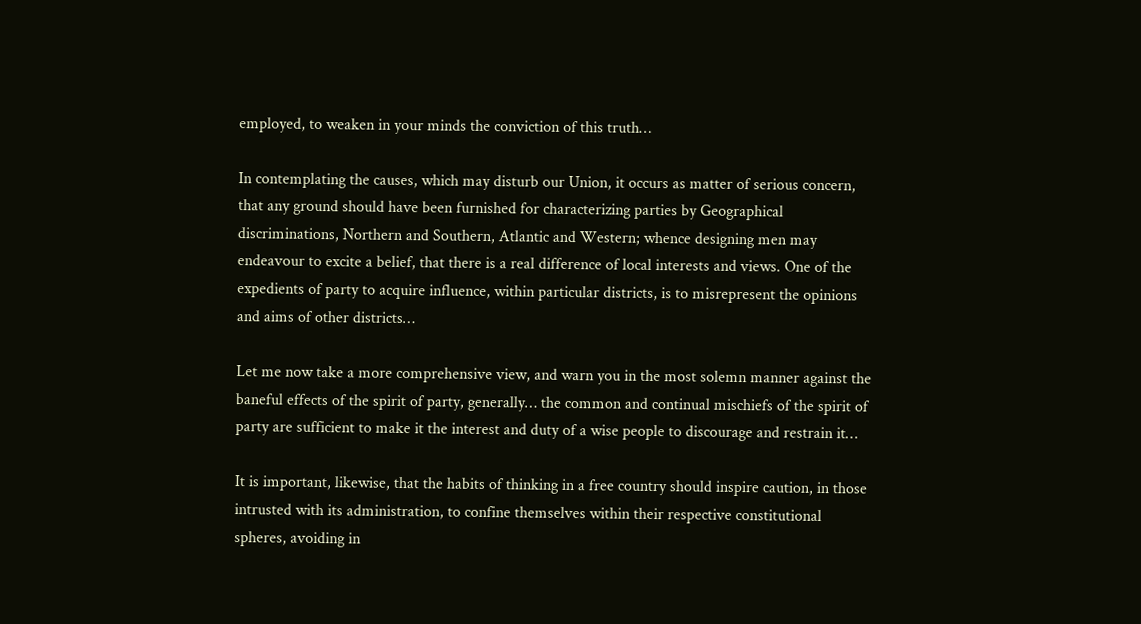employed, to weaken in your minds the conviction of this truth…

In contemplating the causes, which may disturb our Union, it occurs as matter of serious concern, that any ground should have been furnished for characterizing parties by Geographical discriminations, Northern and Southern, Atlantic and Western; whence designing men may endeavour to excite a belief, that there is a real difference of local interests and views. One of the expedients of party to acquire influence, within particular districts, is to misrepresent the opinions and aims of other districts…

Let me now take a more comprehensive view, and warn you in the most solemn manner against the baneful effects of the spirit of party, generally… the common and continual mischiefs of the spirit of party are sufficient to make it the interest and duty of a wise people to discourage and restrain it…

It is important, likewise, that the habits of thinking in a free country should inspire caution, in those intrusted with its administration, to confine themselves within their respective constitutional spheres, avoiding in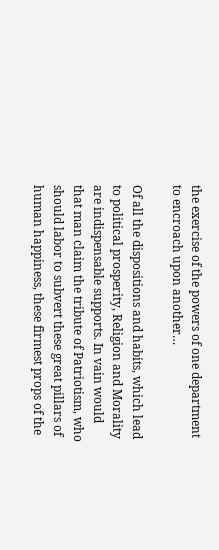the exercise of the powers of one department to encroach upon another…

Of all the dispositions and habits, which lead to political prosperity, Religion and Morality are indispensable supports. In vain would that man claim the tribute of Patriotism, who should labor to subvert these great pillars of human happiness, these firmest props of the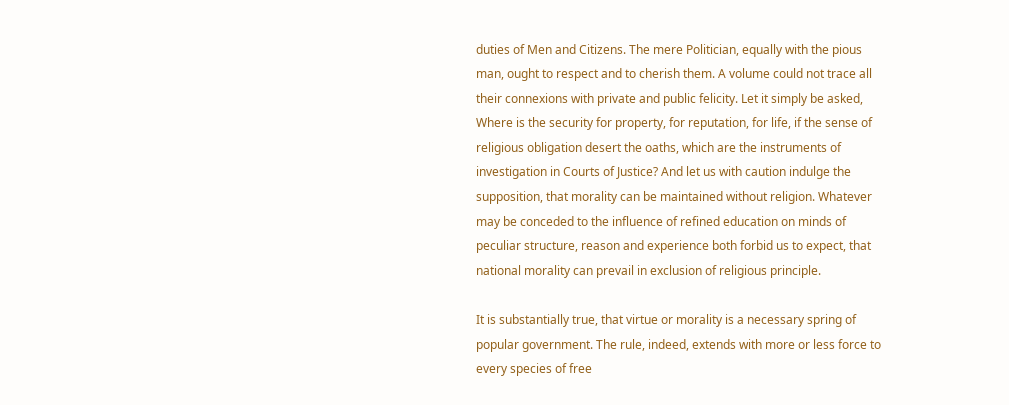duties of Men and Citizens. The mere Politician, equally with the pious man, ought to respect and to cherish them. A volume could not trace all their connexions with private and public felicity. Let it simply be asked, Where is the security for property, for reputation, for life, if the sense of religious obligation desert the oaths, which are the instruments of investigation in Courts of Justice? And let us with caution indulge the supposition, that morality can be maintained without religion. Whatever may be conceded to the influence of refined education on minds of peculiar structure, reason and experience both forbid us to expect, that national morality can prevail in exclusion of religious principle.

It is substantially true, that virtue or morality is a necessary spring of popular government. The rule, indeed, extends with more or less force to every species of free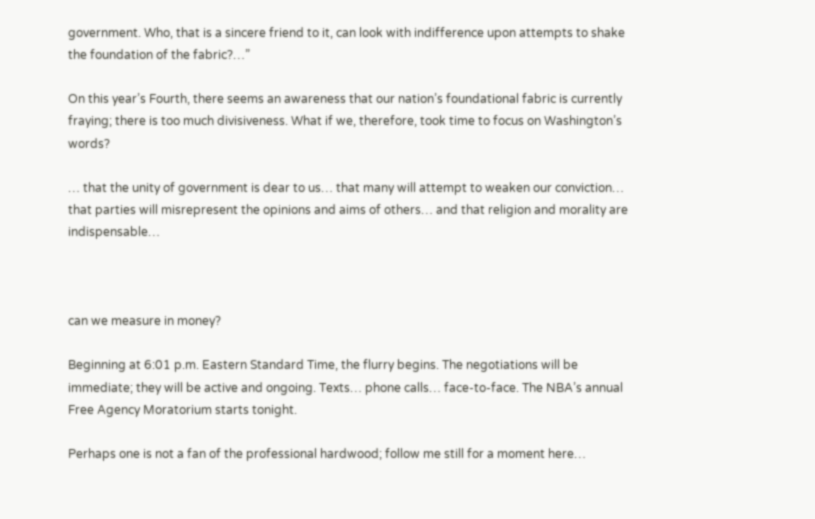government. Who, that is a sincere friend to it, can look with indifference upon attempts to shake the foundation of the fabric?…”

On this year’s Fourth, there seems an awareness that our nation’s foundational fabric is currently fraying; there is too much divisiveness. What if we, therefore, took time to focus on Washington’s words?

… that the unity of government is dear to us… that many will attempt to weaken our conviction… that parties will misrepresent the opinions and aims of others… and that religion and morality are indispensable…



can we measure in money?

Beginning at 6:01 p.m. Eastern Standard Time, the flurry begins. The negotiations will be immediate; they will be active and ongoing. Texts… phone calls… face-to-face. The NBA’s annual Free Agency Moratorium starts tonight.

Perhaps one is not a fan of the professional hardwood; follow me still for a moment here…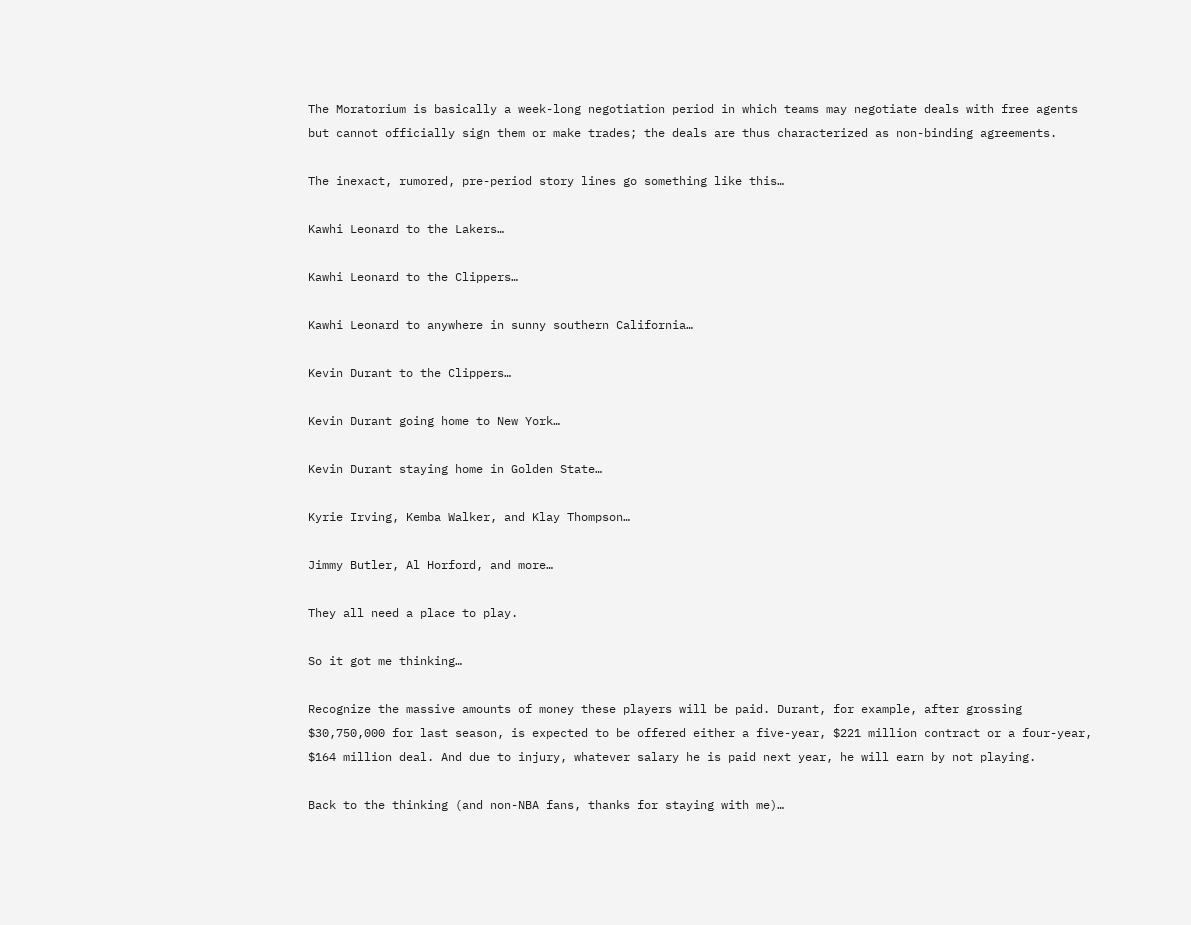The Moratorium is basically a week-long negotiation period in which teams may negotiate deals with free agents but cannot officially sign them or make trades; the deals are thus characterized as non-binding agreements.

The inexact, rumored, pre-period story lines go something like this…

Kawhi Leonard to the Lakers…

Kawhi Leonard to the Clippers…

Kawhi Leonard to anywhere in sunny southern California…

Kevin Durant to the Clippers…

Kevin Durant going home to New York…

Kevin Durant staying home in Golden State…

Kyrie Irving, Kemba Walker, and Klay Thompson…

Jimmy Butler, Al Horford, and more…

They all need a place to play.

So it got me thinking…

Recognize the massive amounts of money these players will be paid. Durant, for example, after grossing $30,750,000 for last season, is expected to be offered either a five-year, $221 million contract or a four-year, $164 million deal. And due to injury, whatever salary he is paid next year, he will earn by not playing.

Back to the thinking (and non-NBA fans, thanks for staying with me)…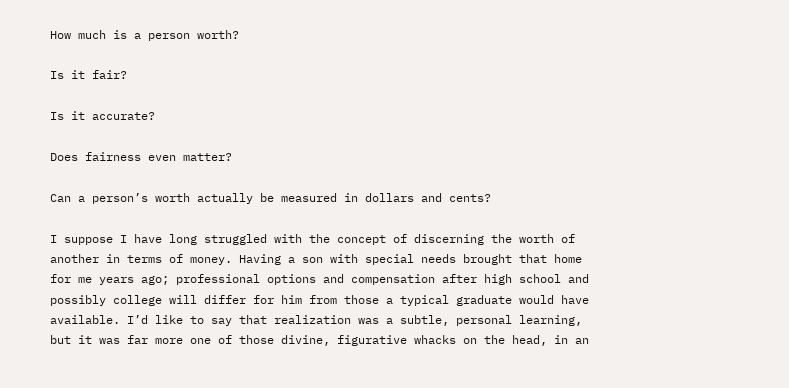How much is a person worth?

Is it fair?

Is it accurate?

Does fairness even matter?

Can a person’s worth actually be measured in dollars and cents?

I suppose I have long struggled with the concept of discerning the worth of another in terms of money. Having a son with special needs brought that home for me years ago; professional options and compensation after high school and possibly college will differ for him from those a typical graduate would have available. I’d like to say that realization was a subtle, personal learning, but it was far more one of those divine, figurative whacks on the head, in an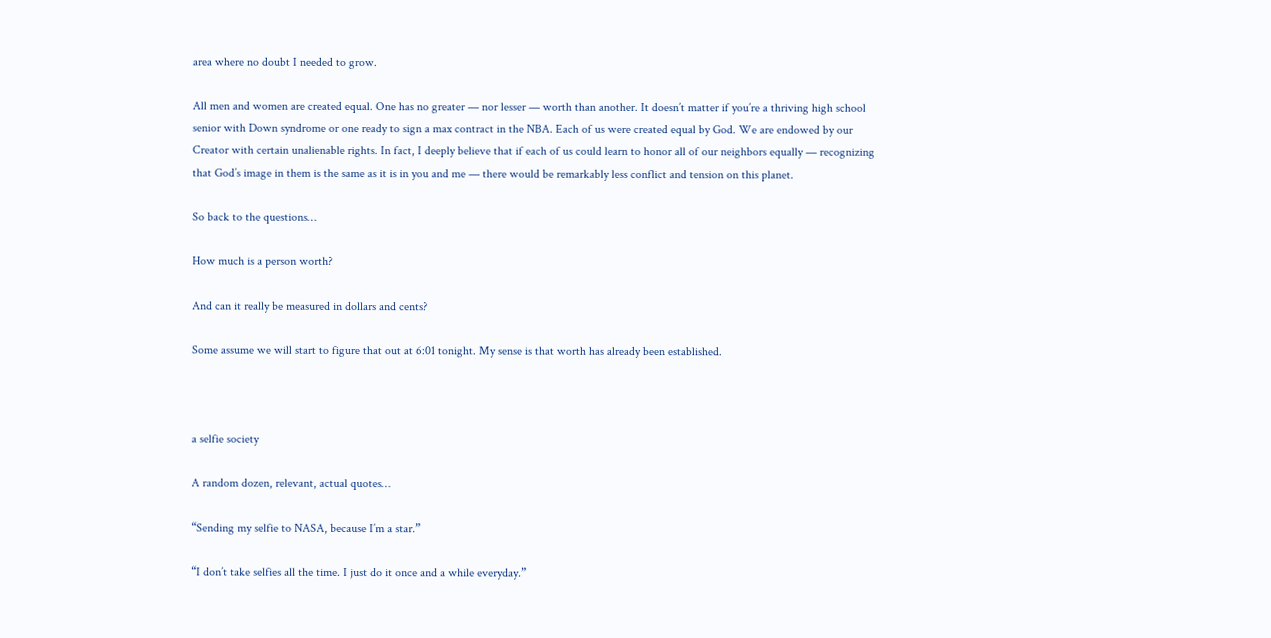area where no doubt I needed to grow.

All men and women are created equal. One has no greater — nor lesser — worth than another. It doesn’t matter if you’re a thriving high school senior with Down syndrome or one ready to sign a max contract in the NBA. Each of us were created equal by God. We are endowed by our Creator with certain unalienable rights. In fact, I deeply believe that if each of us could learn to honor all of our neighbors equally — recognizing that God’s image in them is the same as it is in you and me — there would be remarkably less conflict and tension on this planet.

So back to the questions…

How much is a person worth?

And can it really be measured in dollars and cents?

Some assume we will start to figure that out at 6:01 tonight. My sense is that worth has already been established.



a selfie society

A random dozen, relevant, actual quotes…

“Sending my selfie to NASA, because I’m a star.”

“I don’t take selfies all the time. I just do it once and a while everyday.”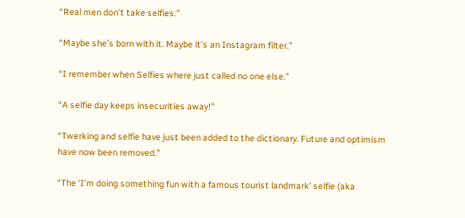“Real men don’t take selfies.”

“Maybe she’s born with it. Maybe it’s an Instagram filter.”

“I remember when Selfies where just called no one else.”

“A selfie day keeps insecurities away!”

“Twerking and selfie have just been added to the dictionary. Future and optimism have now been removed.”

“The ‘I’m doing something fun with a famous tourist landmark’ selfie (aka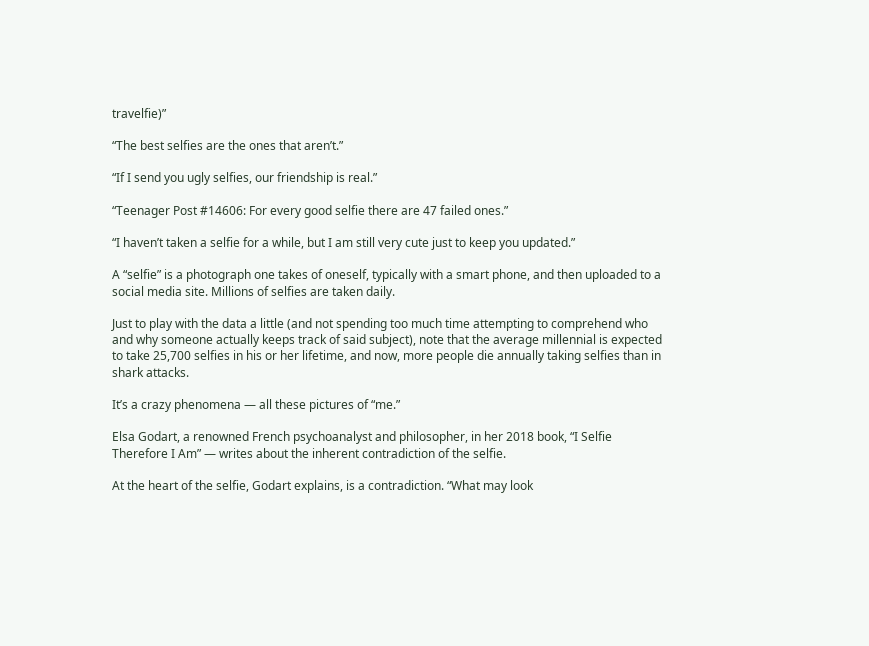travelfie)”

“The best selfies are the ones that aren’t.”

“If I send you ugly selfies, our friendship is real.”

“Teenager Post #14606: For every good selfie there are 47 failed ones.”

“I haven’t taken a selfie for a while, but I am still very cute just to keep you updated.”

A “selfie” is a photograph one takes of oneself, typically with a smart phone, and then uploaded to a social media site. Millions of selfies are taken daily.

Just to play with the data a little (and not spending too much time attempting to comprehend who and why someone actually keeps track of said subject), note that the average millennial is expected to take 25,700 selfies in his or her lifetime, and now, more people die annually taking selfies than in shark attacks.

It’s a crazy phenomena — all these pictures of “me.”

Elsa Godart, a renowned French psychoanalyst and philosopher, in her 2018 book, “I Selfie Therefore I Am” — writes about the inherent contradiction of the selfie.

At the heart of the selfie, Godart explains, is a contradiction. “What may look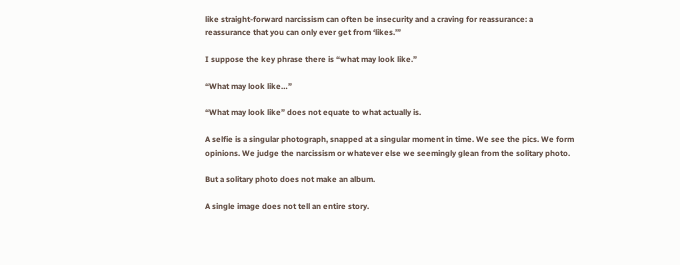like straight-forward narcissism can often be insecurity and a craving for reassurance: a reassurance that you can only ever get from ‘likes.’”

I suppose the key phrase there is “what may look like.”

“What may look like…”

“What may look like” does not equate to what actually is.

A selfie is a singular photograph, snapped at a singular moment in time. We see the pics. We form opinions. We judge the narcissism or whatever else we seemingly glean from the solitary photo.

But a solitary photo does not make an album.

A single image does not tell an entire story.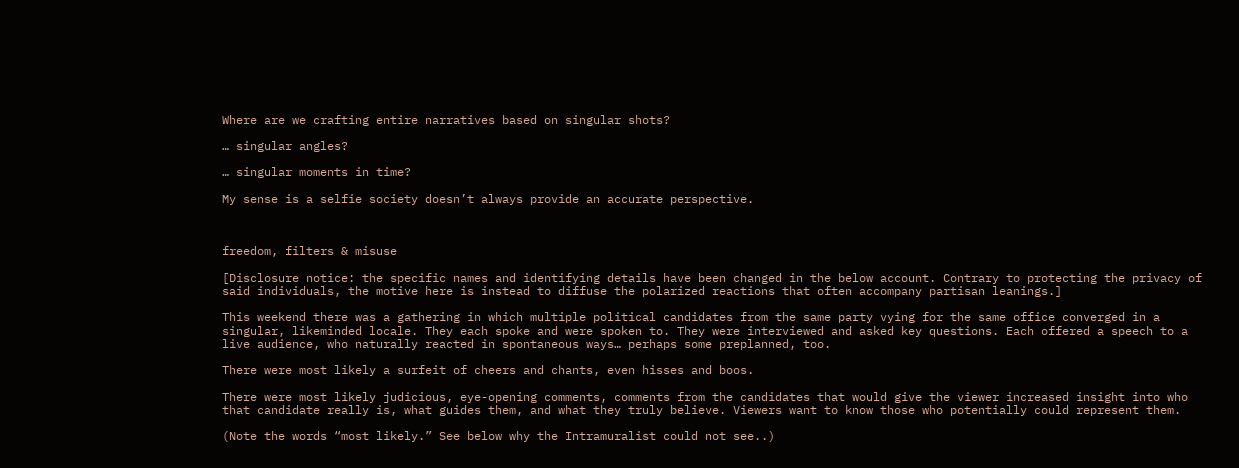Where are we crafting entire narratives based on singular shots?

… singular angles?

… singular moments in time?

My sense is a selfie society doesn’t always provide an accurate perspective.



freedom, filters & misuse

[Disclosure notice: the specific names and identifying details have been changed in the below account. Contrary to protecting the privacy of said individuals, the motive here is instead to diffuse the polarized reactions that often accompany partisan leanings.]

This weekend there was a gathering in which multiple political candidates from the same party vying for the same office converged in a singular, likeminded locale. They each spoke and were spoken to. They were interviewed and asked key questions. Each offered a speech to a live audience, who naturally reacted in spontaneous ways… perhaps some preplanned, too.

There were most likely a surfeit of cheers and chants, even hisses and boos.

There were most likely judicious, eye-opening comments, comments from the candidates that would give the viewer increased insight into who that candidate really is, what guides them, and what they truly believe. Viewers want to know those who potentially could represent them.

(Note the words “most likely.” See below why the Intramuralist could not see..)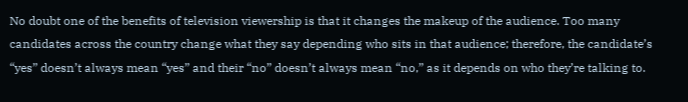No doubt one of the benefits of television viewership is that it changes the makeup of the audience. Too many candidates across the country change what they say depending who sits in that audience; therefore, the candidate’s “yes” doesn’t always mean “yes” and their “no” doesn’t always mean “no,” as it depends on who they’re talking to.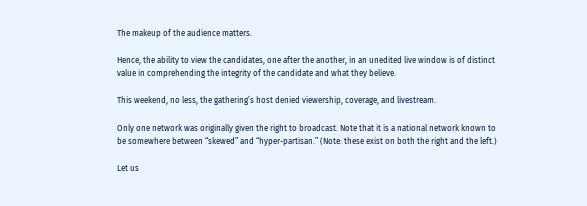The makeup of the audience matters.

Hence, the ability to view the candidates, one after the another, in an unedited live window is of distinct value in comprehending the integrity of the candidate and what they believe.

This weekend, no less, the gathering’s host denied viewership, coverage, and livestream.

Only one network was originally given the right to broadcast. Note that it is a national network known to be somewhere between “skewed” and “hyper-partisan.” (Note: these exist on both the right and the left.)

Let us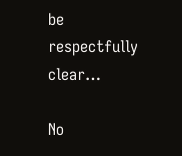be respectfully clear…

No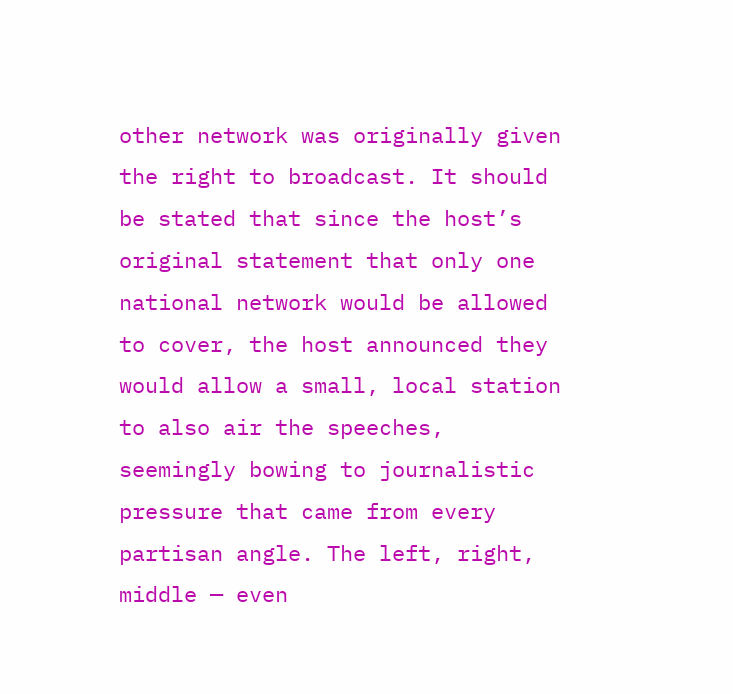other network was originally given the right to broadcast. It should be stated that since the host’s original statement that only one national network would be allowed to cover, the host announced they would allow a small, local station to also air the speeches, seemingly bowing to journalistic pressure that came from every partisan angle. The left, right, middle — even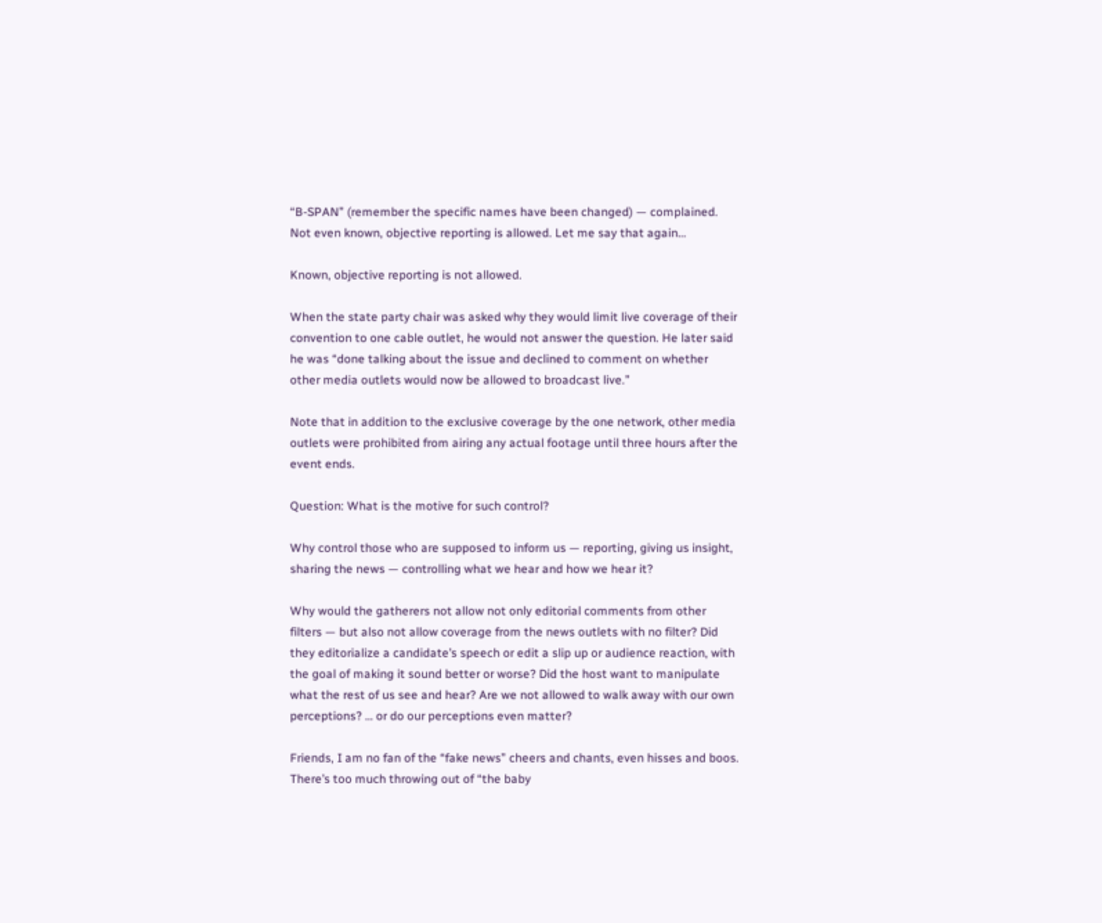“B-SPAN” (remember the specific names have been changed) — complained. Not even known, objective reporting is allowed. Let me say that again…

Known, objective reporting is not allowed.

When the state party chair was asked why they would limit live coverage of their convention to one cable outlet, he would not answer the question. He later said he was “done talking about the issue and declined to comment on whether other media outlets would now be allowed to broadcast live.”

Note that in addition to the exclusive coverage by the one network, other media outlets were prohibited from airing any actual footage until three hours after the event ends.

Question: What is the motive for such control?

Why control those who are supposed to inform us — reporting, giving us insight, sharing the news — controlling what we hear and how we hear it?

Why would the gatherers not allow not only editorial comments from other filters — but also not allow coverage from the news outlets with no filter? Did they editorialize a candidate’s speech or edit a slip up or audience reaction, with the goal of making it sound better or worse? Did the host want to manipulate what the rest of us see and hear? Are we not allowed to walk away with our own perceptions? … or do our perceptions even matter?

Friends, I am no fan of the “fake news” cheers and chants, even hisses and boos. There’s too much throwing out of “the baby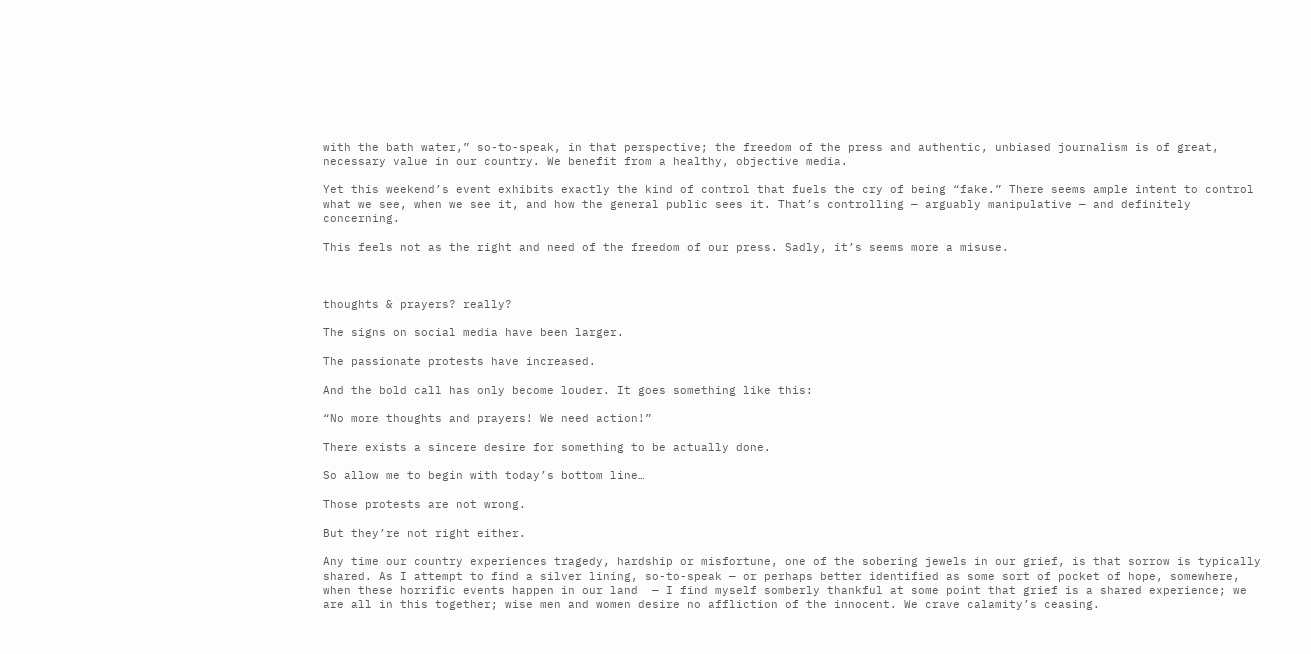with the bath water,” so-to-speak, in that perspective; the freedom of the press and authentic, unbiased journalism is of great, necessary value in our country. We benefit from a healthy, objective media.

Yet this weekend’s event exhibits exactly the kind of control that fuels the cry of being “fake.” There seems ample intent to control what we see, when we see it, and how the general public sees it. That’s controlling — arguably manipulative — and definitely concerning.

This feels not as the right and need of the freedom of our press. Sadly, it’s seems more a misuse.



thoughts & prayers? really?

The signs on social media have been larger.

The passionate protests have increased.

And the bold call has only become louder. It goes something like this:

“No more thoughts and prayers! We need action!”

There exists a sincere desire for something to be actually done.

So allow me to begin with today’s bottom line…

Those protests are not wrong.

But they’re not right either.

Any time our country experiences tragedy, hardship or misfortune, one of the sobering jewels in our grief, is that sorrow is typically shared. As I attempt to find a silver lining, so-to-speak — or perhaps better identified as some sort of pocket of hope, somewhere, when these horrific events happen in our land  — I find myself somberly thankful at some point that grief is a shared experience; we are all in this together; wise men and women desire no affliction of the innocent. We crave calamity’s ceasing.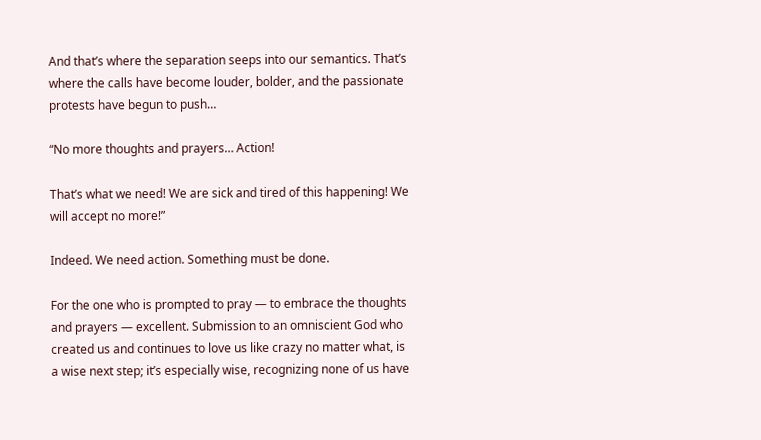And that’s where the separation seeps into our semantics. That’s where the calls have become louder, bolder, and the passionate protests have begun to push…

“No more thoughts and prayers… Action!

That’s what we need! We are sick and tired of this happening! We will accept no more!”

Indeed. We need action. Something must be done.

For the one who is prompted to pray — to embrace the thoughts and prayers — excellent. Submission to an omniscient God who created us and continues to love us like crazy no matter what, is a wise next step; it’s especially wise, recognizing none of us have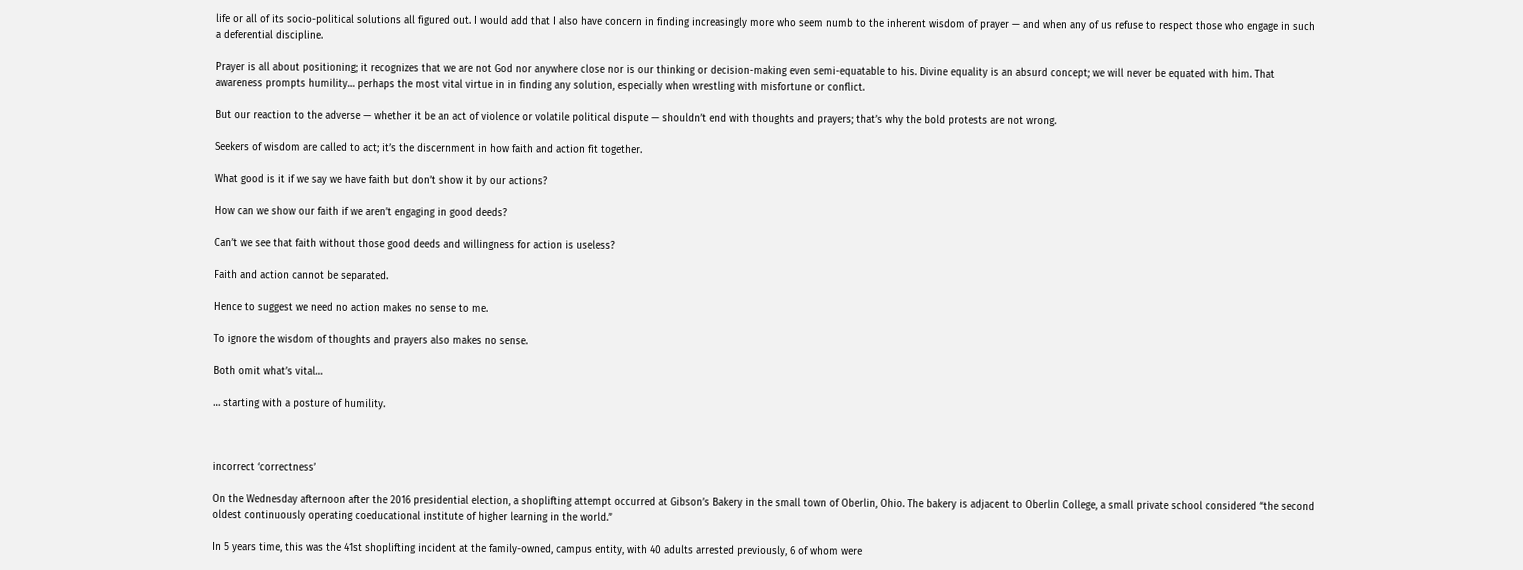life or all of its socio-political solutions all figured out. I would add that I also have concern in finding increasingly more who seem numb to the inherent wisdom of prayer — and when any of us refuse to respect those who engage in such a deferential discipline.

Prayer is all about positioning; it recognizes that we are not God nor anywhere close nor is our thinking or decision-making even semi-equatable to his. Divine equality is an absurd concept; we will never be equated with him. That awareness prompts humility… perhaps the most vital virtue in in finding any solution, especially when wrestling with misfortune or conflict.

But our reaction to the adverse — whether it be an act of violence or volatile political dispute — shouldn’t end with thoughts and prayers; that’s why the bold protests are not wrong.

Seekers of wisdom are called to act; it’s the discernment in how faith and action fit together.

What good is it if we say we have faith but don’t show it by our actions?

How can we show our faith if we aren’t engaging in good deeds?

Can’t we see that faith without those good deeds and willingness for action is useless?

Faith and action cannot be separated.

Hence to suggest we need no action makes no sense to me.

To ignore the wisdom of thoughts and prayers also makes no sense.

Both omit what’s vital…

… starting with a posture of humility.



incorrect ‘correctness’

On the Wednesday afternoon after the 2016 presidential election, a shoplifting attempt occurred at Gibson’s Bakery in the small town of Oberlin, Ohio. The bakery is adjacent to Oberlin College, a small private school considered “the second oldest continuously operating coeducational institute of higher learning in the world.”

In 5 years time, this was the 41st shoplifting incident at the family-owned, campus entity, with 40 adults arrested previously, 6 of whom were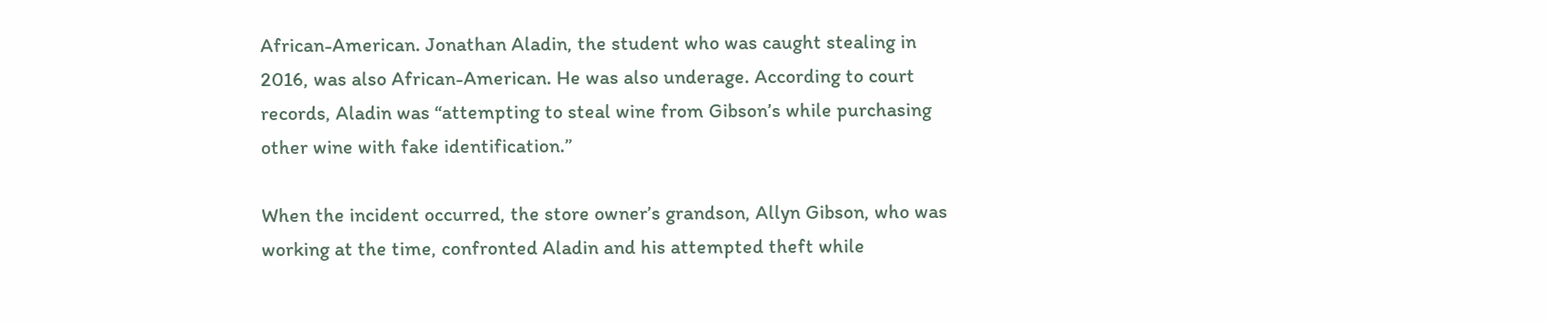African-American. Jonathan Aladin, the student who was caught stealing in 2016, was also African-American. He was also underage. According to court records, Aladin was “attempting to steal wine from Gibson’s while purchasing other wine with fake identification.”

When the incident occurred, the store owner’s grandson, Allyn Gibson, who was working at the time, confronted Aladin and his attempted theft while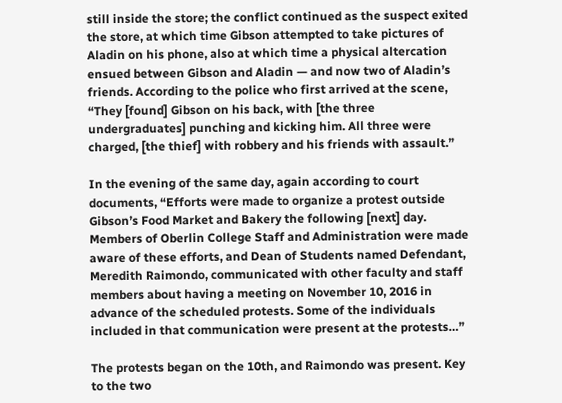still inside the store; the conflict continued as the suspect exited the store, at which time Gibson attempted to take pictures of Aladin on his phone, also at which time a physical altercation ensued between Gibson and Aladin — and now two of Aladin’s friends. According to the police who first arrived at the scene, “They [found] Gibson on his back, with [the three undergraduates] punching and kicking him. All three were charged, [the thief] with robbery and his friends with assault.”

In the evening of the same day, again according to court documents, “Efforts were made to organize a protest outside Gibson’s Food Market and Bakery the following [next] day. Members of Oberlin College Staff and Administration were made aware of these efforts, and Dean of Students named Defendant, Meredith Raimondo, communicated with other faculty and staff members about having a meeting on November 10, 2016 in advance of the scheduled protests. Some of the individuals included in that communication were present at the protests…”

The protests began on the 10th, and Raimondo was present. Key to the two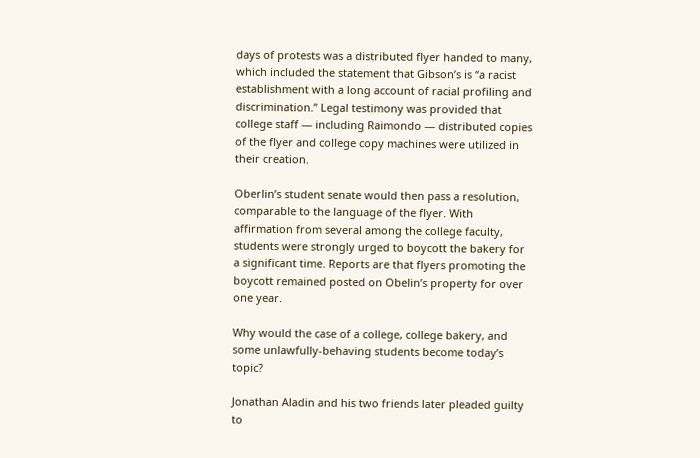days of protests was a distributed flyer handed to many, which included the statement that Gibson’s is “a racist establishment with a long account of racial profiling and discrimination.” Legal testimony was provided that college staff — including Raimondo — distributed copies of the flyer and college copy machines were utilized in their creation.

Oberlin’s student senate would then pass a resolution, comparable to the language of the flyer. With affirmation from several among the college faculty, students were strongly urged to boycott the bakery for a significant time. Reports are that flyers promoting the boycott remained posted on Obelin’s property for over one year.

Why would the case of a college, college bakery, and some unlawfully-behaving students become today’s topic?

Jonathan Aladin and his two friends later pleaded guilty to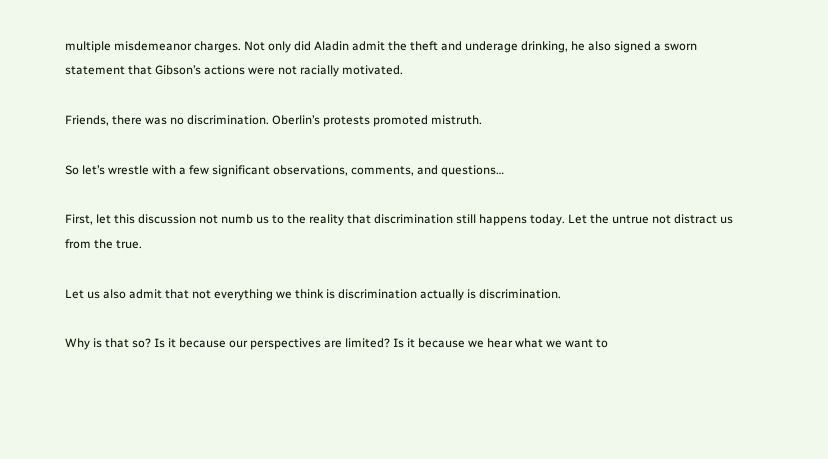multiple misdemeanor charges. Not only did Aladin admit the theft and underage drinking, he also signed a sworn statement that Gibson’s actions were not racially motivated.

Friends, there was no discrimination. Oberlin’s protests promoted mistruth.

So let’s wrestle with a few significant observations, comments, and questions…

First, let this discussion not numb us to the reality that discrimination still happens today. Let the untrue not distract us from the true.

Let us also admit that not everything we think is discrimination actually is discrimination.

Why is that so? Is it because our perspectives are limited? Is it because we hear what we want to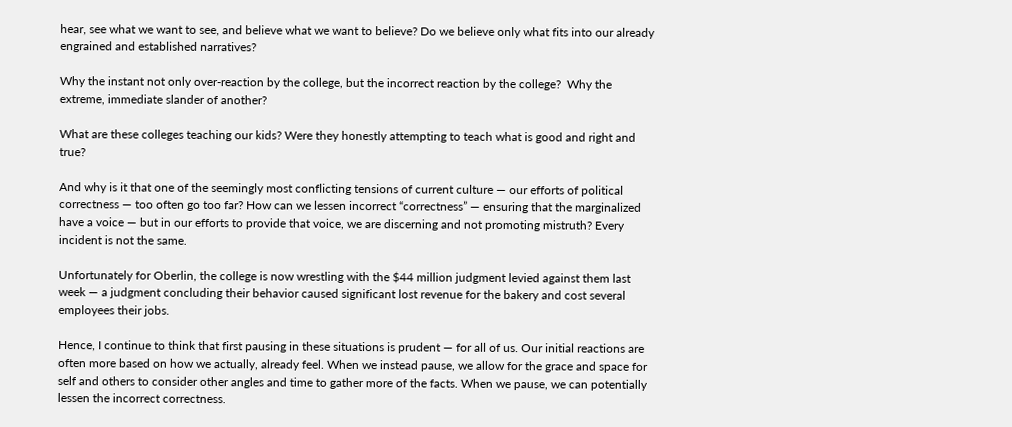hear, see what we want to see, and believe what we want to believe? Do we believe only what fits into our already engrained and established narratives?

Why the instant not only over-reaction by the college, but the incorrect reaction by the college?  Why the extreme, immediate slander of another?

What are these colleges teaching our kids? Were they honestly attempting to teach what is good and right and true?

And why is it that one of the seemingly most conflicting tensions of current culture — our efforts of political correctness — too often go too far? How can we lessen incorrect “correctness” — ensuring that the marginalized have a voice — but in our efforts to provide that voice, we are discerning and not promoting mistruth? Every incident is not the same.

Unfortunately for Oberlin, the college is now wrestling with the $44 million judgment levied against them last week — a judgment concluding their behavior caused significant lost revenue for the bakery and cost several employees their jobs.

Hence, I continue to think that first pausing in these situations is prudent — for all of us. Our initial reactions are often more based on how we actually, already feel. When we instead pause, we allow for the grace and space for self and others to consider other angles and time to gather more of the facts. When we pause, we can potentially lessen the incorrect correctness.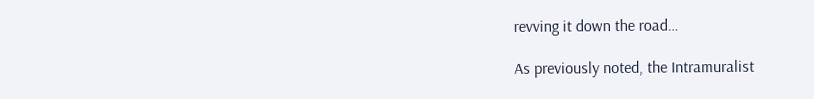revving it down the road…

As previously noted, the Intramuralist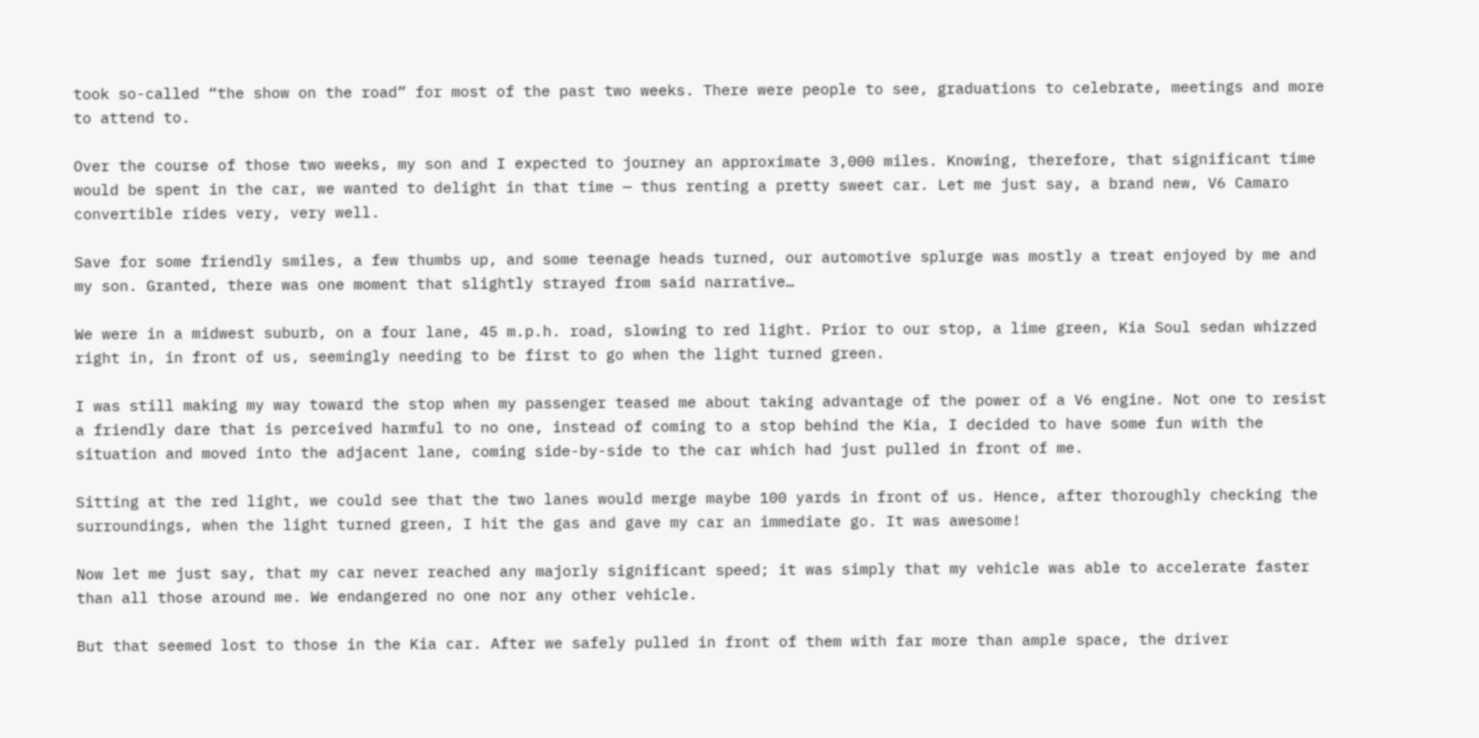took so-called “the show on the road” for most of the past two weeks. There were people to see, graduations to celebrate, meetings and more to attend to.

Over the course of those two weeks, my son and I expected to journey an approximate 3,000 miles. Knowing, therefore, that significant time would be spent in the car, we wanted to delight in that time — thus renting a pretty sweet car. Let me just say, a brand new, V6 Camaro convertible rides very, very well.

Save for some friendly smiles, a few thumbs up, and some teenage heads turned, our automotive splurge was mostly a treat enjoyed by me and my son. Granted, there was one moment that slightly strayed from said narrative…

We were in a midwest suburb, on a four lane, 45 m.p.h. road, slowing to red light. Prior to our stop, a lime green, Kia Soul sedan whizzed right in, in front of us, seemingly needing to be first to go when the light turned green.

I was still making my way toward the stop when my passenger teased me about taking advantage of the power of a V6 engine. Not one to resist a friendly dare that is perceived harmful to no one, instead of coming to a stop behind the Kia, I decided to have some fun with the situation and moved into the adjacent lane, coming side-by-side to the car which had just pulled in front of me.

Sitting at the red light, we could see that the two lanes would merge maybe 100 yards in front of us. Hence, after thoroughly checking the surroundings, when the light turned green, I hit the gas and gave my car an immediate go. It was awesome!

Now let me just say, that my car never reached any majorly significant speed; it was simply that my vehicle was able to accelerate faster than all those around me. We endangered no one nor any other vehicle.

But that seemed lost to those in the Kia car. After we safely pulled in front of them with far more than ample space, the driver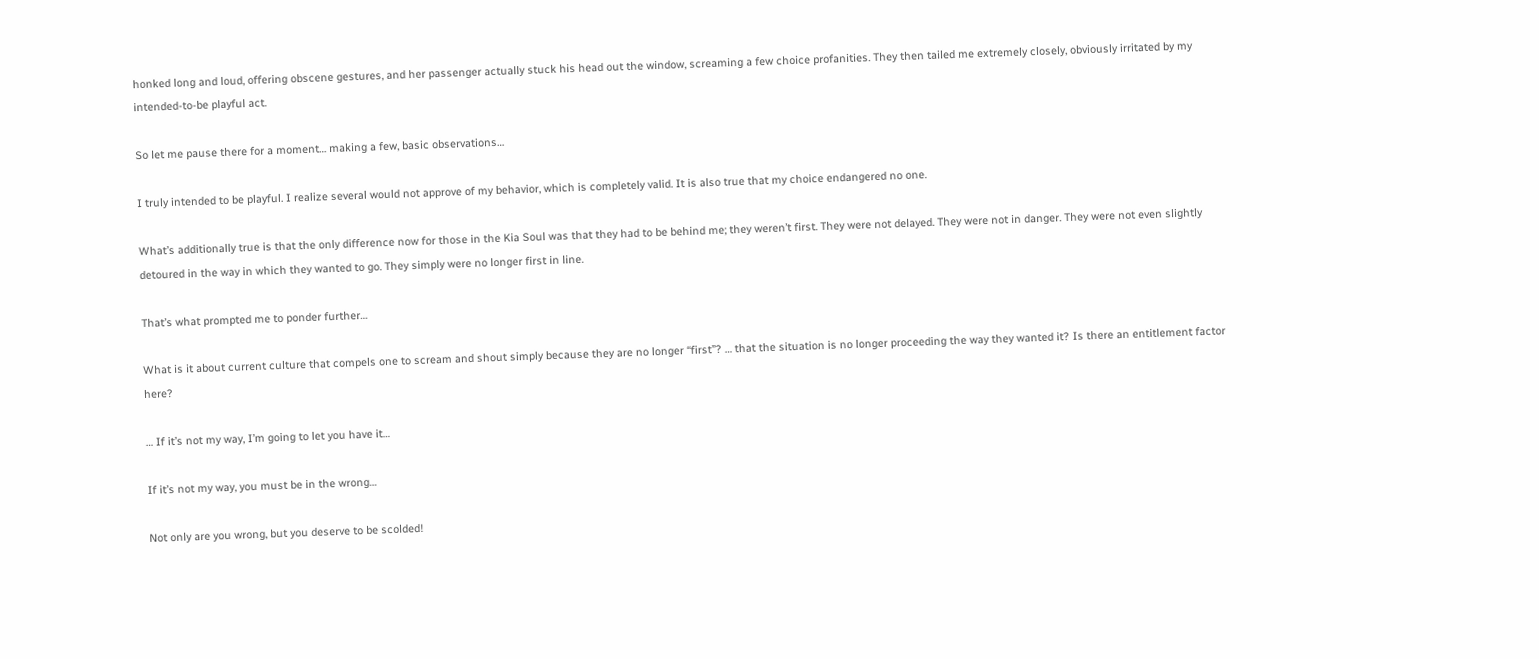honked long and loud, offering obscene gestures, and her passenger actually stuck his head out the window, screaming a few choice profanities. They then tailed me extremely closely, obviously irritated by my intended-to-be playful act.

So let me pause there for a moment… making a few, basic observations…

I truly intended to be playful. I realize several would not approve of my behavior, which is completely valid. It is also true that my choice endangered no one.

What’s additionally true is that the only difference now for those in the Kia Soul was that they had to be behind me; they weren’t first. They were not delayed. They were not in danger. They were not even slightly detoured in the way in which they wanted to go. They simply were no longer first in line.

That’s what prompted me to ponder further…

What is it about current culture that compels one to scream and shout simply because they are no longer “first”? … that the situation is no longer proceeding the way they wanted it? Is there an entitlement factor here?

… If it’s not my way, I’m going to let you have it…

If it’s not my way, you must be in the wrong…

Not only are you wrong, but you deserve to be scolded!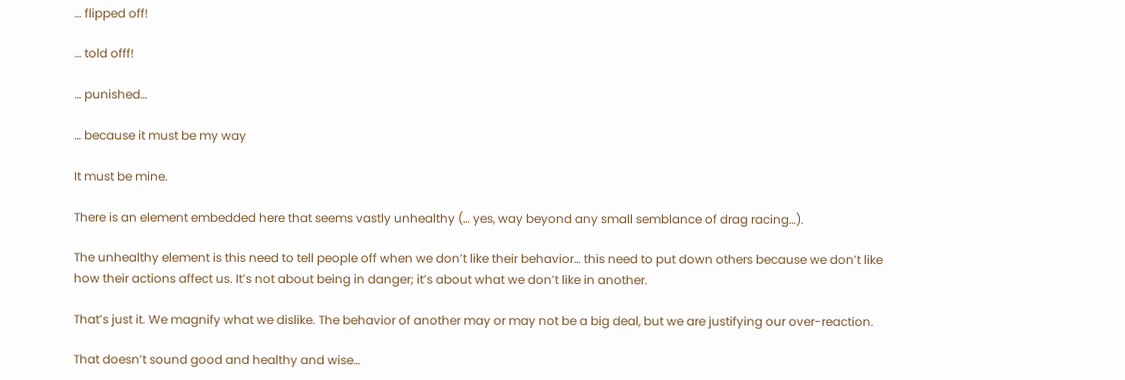… flipped off!

… told offf!

… punished…

… because it must be my way

It must be mine.

There is an element embedded here that seems vastly unhealthy (… yes, way beyond any small semblance of drag racing…).

The unhealthy element is this need to tell people off when we don’t like their behavior… this need to put down others because we don’t like how their actions affect us. It’s not about being in danger; it’s about what we don’t like in another.

That’s just it. We magnify what we dislike. The behavior of another may or may not be a big deal, but we are justifying our over-reaction.

That doesn’t sound good and healthy and wise…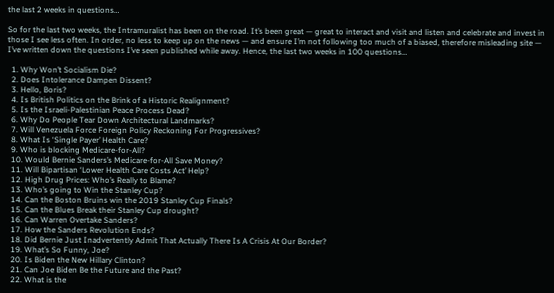the last 2 weeks in questions…

So for the last two weeks, the Intramuralist has been on the road. It’s been great — great to interact and visit and listen and celebrate and invest in those I see less often. In order, no less to keep up on the news — and ensure I’m not following too much of a biased, therefore misleading site — I’ve written down the questions I’ve seen published while away. Hence, the last two weeks in 100 questions…

  1. Why Won’t Socialism Die?
  2. Does Intolerance Dampen Dissent?
  3. Hello, Boris?
  4. Is British Politics on the Brink of a Historic Realignment?
  5. Is the Israeli-Palestinian Peace Process Dead?
  6. Why Do People Tear Down Architectural Landmarks?
  7. Will Venezuela Force Foreign Policy Reckoning For Progressives?
  8. What Is ‘Single Payer’ Health Care?
  9. Who is blocking Medicare-for-All?
  10. Would Bernie Sanders’s Medicare-for-All Save Money?
  11. Will Bipartisan ‘Lower Health Care Costs Act’ Help?
  12. High Drug Prices: Who’s Really to Blame?
  13. Who’s going to Win the Stanley Cup?
  14. Can the Boston Bruins win the 2019 Stanley Cup Finals?
  15. Can the Blues Break their Stanley Cup drought?
  16. Can Warren Overtake Sanders?
  17. How the Sanders Revolution Ends?
  18. Did Bernie Just Inadvertently Admit That Actually There Is A Crisis At Our Border?
  19. What’s So Funny, Joe?
  20. Is Biden the New Hillary Clinton?
  21. Can Joe Biden Be the Future and the Past?
  22. What is the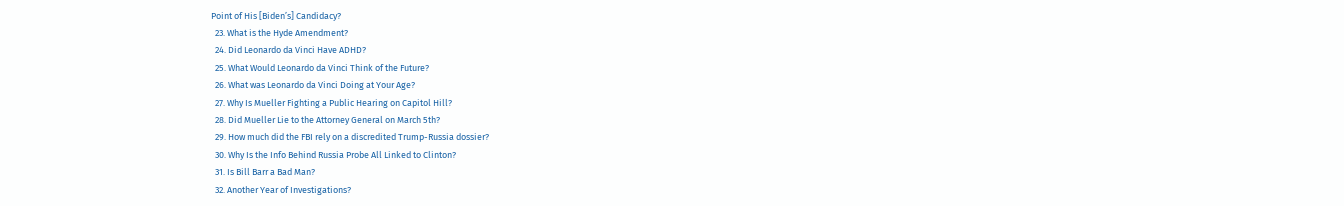Point of His [Biden’s] Candidacy?
  23. What is the Hyde Amendment?
  24. Did Leonardo da Vinci Have ADHD?
  25. What Would Leonardo da Vinci Think of the Future?
  26. What was Leonardo da Vinci Doing at Your Age?
  27. Why Is Mueller Fighting a Public Hearing on Capitol Hill?
  28. Did Mueller Lie to the Attorney General on March 5th?
  29. How much did the FBI rely on a discredited Trump-Russia dossier?
  30. Why Is the Info Behind Russia Probe All Linked to Clinton?
  31. Is Bill Barr a Bad Man?
  32. Another Year of Investigations?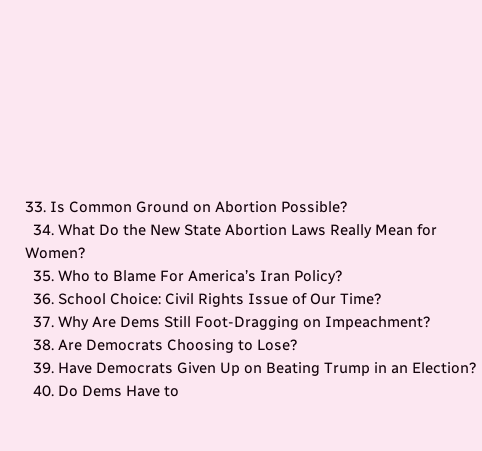33. Is Common Ground on Abortion Possible?
  34. What Do the New State Abortion Laws Really Mean for Women?
  35. Who to Blame For America’s Iran Policy?
  36. School Choice: Civil Rights Issue of Our Time?
  37. Why Are Dems Still Foot-Dragging on Impeachment?
  38. Are Democrats Choosing to Lose?
  39. Have Democrats Given Up on Beating Trump in an Election?
  40. Do Dems Have to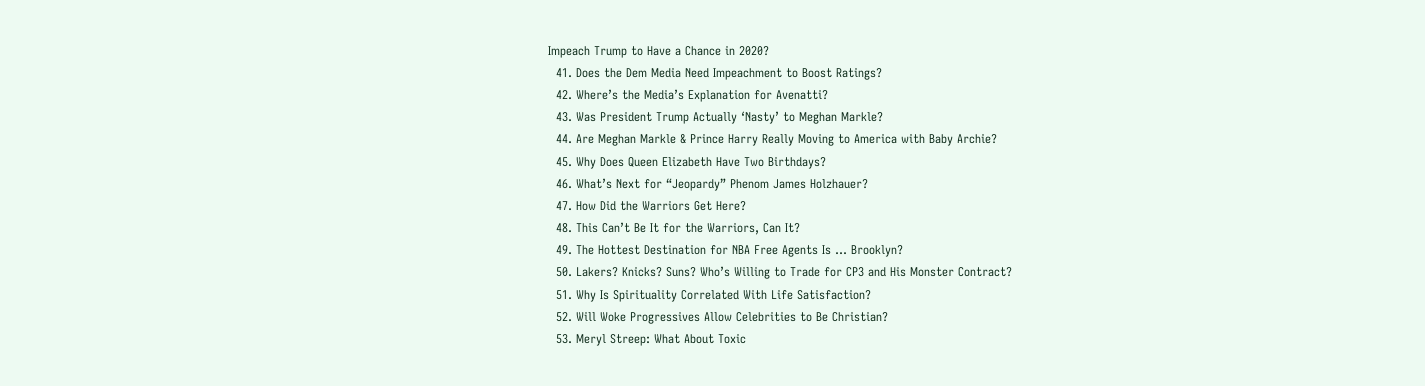Impeach Trump to Have a Chance in 2020?
  41. Does the Dem Media Need Impeachment to Boost Ratings?
  42. Where’s the Media’s Explanation for Avenatti?
  43. Was President Trump Actually ‘Nasty’ to Meghan Markle?
  44. Are Meghan Markle & Prince Harry Really Moving to America with Baby Archie?
  45. Why Does Queen Elizabeth Have Two Birthdays?
  46. What’s Next for “Jeopardy” Phenom James Holzhauer?
  47. How Did the Warriors Get Here?
  48. This Can’t Be It for the Warriors, Can It?
  49. The Hottest Destination for NBA Free Agents Is … Brooklyn?
  50. Lakers? Knicks? Suns? Who’s Willing to Trade for CP3 and His Monster Contract?
  51. Why Is Spirituality Correlated With Life Satisfaction?
  52. Will Woke Progressives Allow Celebrities to Be Christian?
  53. Meryl Streep: What About Toxic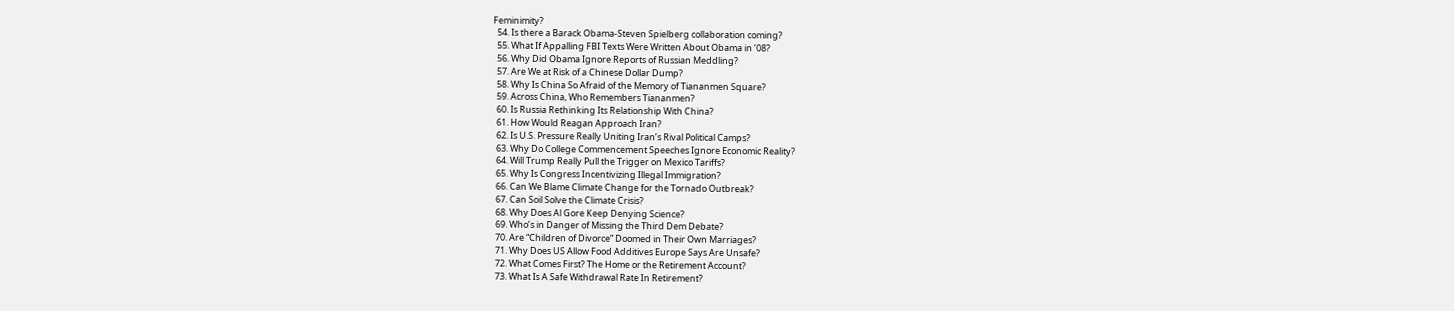Feminimity?
  54. Is there a Barack Obama-Steven Spielberg collaboration coming?
  55. What If Appalling FBI Texts Were Written About Obama in ’08?
  56. Why Did Obama Ignore Reports of Russian Meddling?
  57. Are We at Risk of a Chinese Dollar Dump?
  58. Why Is China So Afraid of the Memory of Tiananmen Square?
  59. Across China, Who Remembers Tiananmen?
  60. Is Russia Rethinking Its Relationship With China?
  61. How Would Reagan Approach Iran?
  62. Is U.S. Pressure Really Uniting Iran’s Rival Political Camps?
  63. Why Do College Commencement Speeches Ignore Economic Reality?
  64. Will Trump Really Pull the Trigger on Mexico Tariffs?
  65. Why Is Congress Incentivizing Illegal Immigration?
  66. Can We Blame Climate Change for the Tornado Outbreak?
  67. Can Soil Solve the Climate Crisis?
  68. Why Does Al Gore Keep Denying Science?
  69. Who’s in Danger of Missing the Third Dem Debate?
  70. Are “Children of Divorce” Doomed in Their Own Marriages?
  71. Why Does US Allow Food Additives Europe Says Are Unsafe?
  72. What Comes First? The Home or the Retirement Account?
  73. What Is A Safe Withdrawal Rate In Retirement?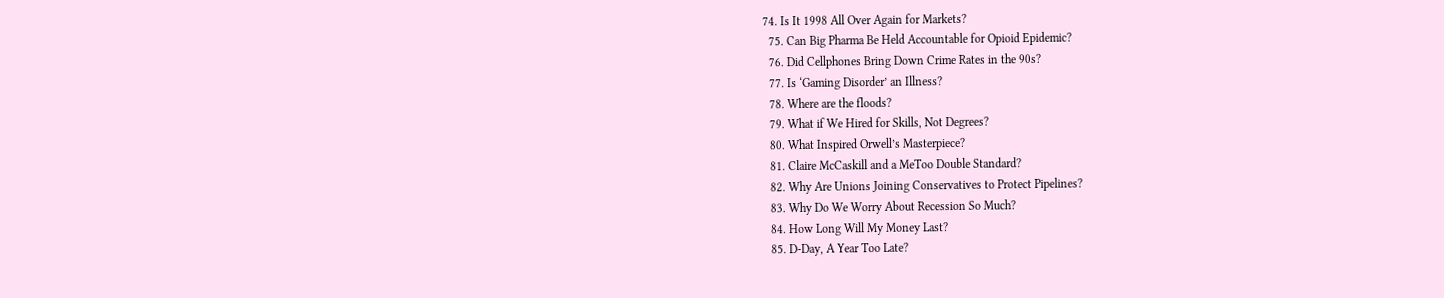74. Is It 1998 All Over Again for Markets?
  75. Can Big Pharma Be Held Accountable for Opioid Epidemic?
  76. Did Cellphones Bring Down Crime Rates in the 90s?
  77. Is ‘Gaming Disorder’ an Illness?
  78. Where are the floods?
  79. What if We Hired for Skills, Not Degrees?
  80. What Inspired Orwell’s Masterpiece?
  81. Claire McCaskill and a MeToo Double Standard?
  82. Why Are Unions Joining Conservatives to Protect Pipelines?
  83. Why Do We Worry About Recession So Much?
  84. How Long Will My Money Last?
  85. D-Day, A Year Too Late?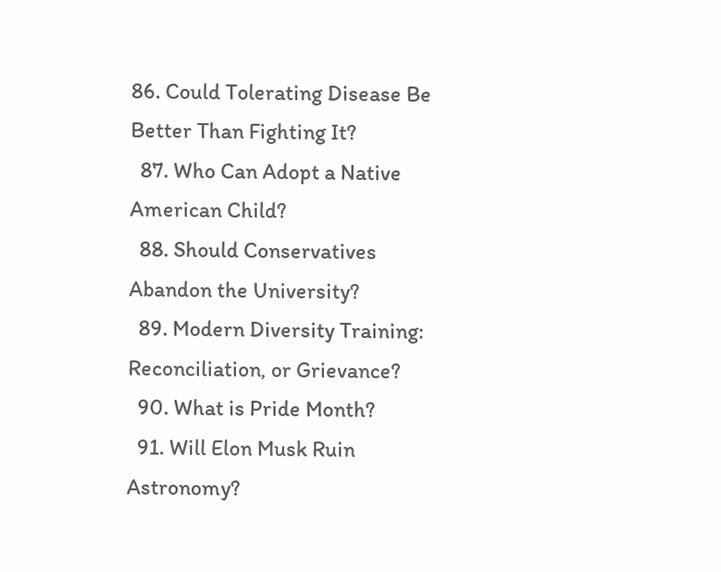86. Could Tolerating Disease Be Better Than Fighting It?
  87. Who Can Adopt a Native American Child?
  88. Should Conservatives Abandon the University?
  89. Modern Diversity Training: Reconciliation, or Grievance?
  90. What is Pride Month?
  91. Will Elon Musk Ruin Astronomy?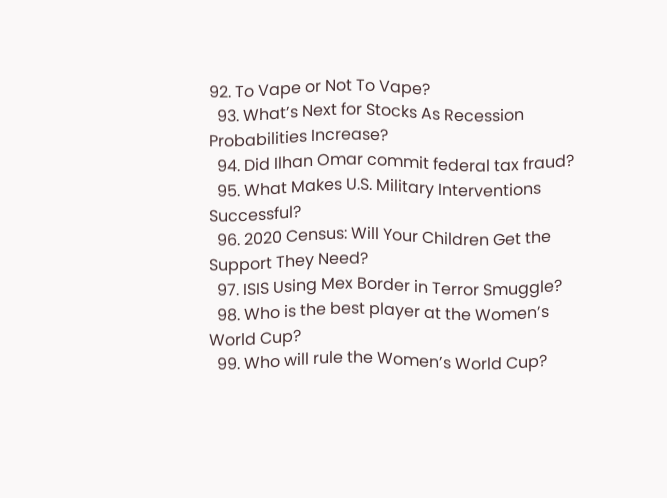92. To Vape or Not To Vape?
  93. What’s Next for Stocks As Recession Probabilities Increase?
  94. Did Ilhan Omar commit federal tax fraud?
  95. What Makes U.S. Military Interventions Successful?
  96. 2020 Census: Will Your Children Get the Support They Need?
  97. ISIS Using Mex Border in Terror Smuggle?
  98. Who is the best player at the Women’s World Cup?
  99. Who will rule the Women’s World Cup?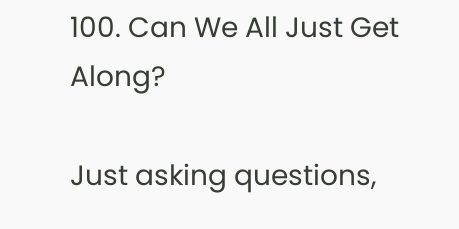100. Can We All Just Get Along?

Just asking questions,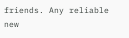friends. Any reliable new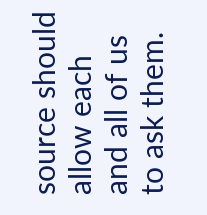source should allow each and all of us to ask them.